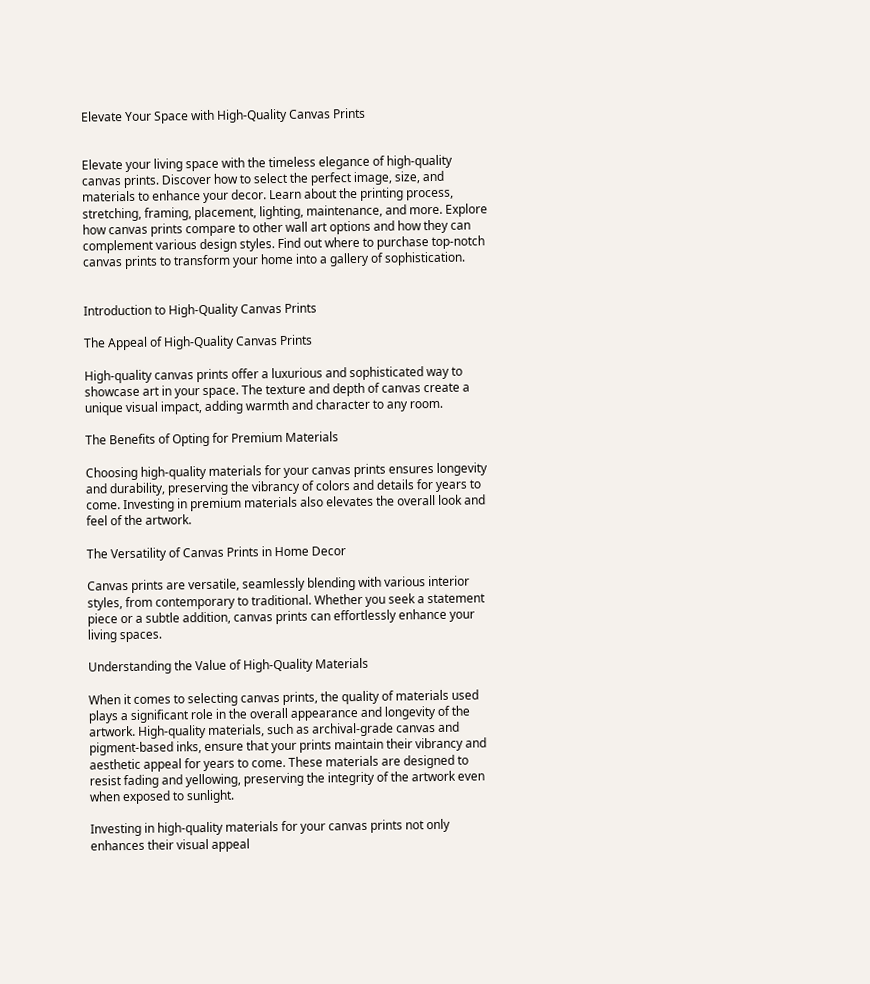Elevate Your Space with High-Quality Canvas Prints


Elevate your living space with the timeless elegance of high-quality canvas prints. Discover how to select the perfect image, size, and materials to enhance your decor. Learn about the printing process, stretching, framing, placement, lighting, maintenance, and more. Explore how canvas prints compare to other wall art options and how they can complement various design styles. Find out where to purchase top-notch canvas prints to transform your home into a gallery of sophistication.


Introduction to High-Quality Canvas Prints

The Appeal of High-Quality Canvas Prints

High-quality canvas prints offer a luxurious and sophisticated way to showcase art in your space. The texture and depth of canvas create a unique visual impact, adding warmth and character to any room.

The Benefits of Opting for Premium Materials

Choosing high-quality materials for your canvas prints ensures longevity and durability, preserving the vibrancy of colors and details for years to come. Investing in premium materials also elevates the overall look and feel of the artwork.

The Versatility of Canvas Prints in Home Decor

Canvas prints are versatile, seamlessly blending with various interior styles, from contemporary to traditional. Whether you seek a statement piece or a subtle addition, canvas prints can effortlessly enhance your living spaces.

Understanding the Value of High-Quality Materials

When it comes to selecting canvas prints, the quality of materials used plays a significant role in the overall appearance and longevity of the artwork. High-quality materials, such as archival-grade canvas and pigment-based inks, ensure that your prints maintain their vibrancy and aesthetic appeal for years to come. These materials are designed to resist fading and yellowing, preserving the integrity of the artwork even when exposed to sunlight.

Investing in high-quality materials for your canvas prints not only enhances their visual appeal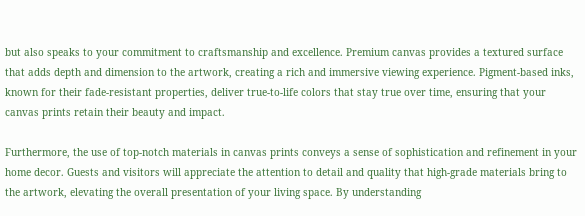but also speaks to your commitment to craftsmanship and excellence. Premium canvas provides a textured surface that adds depth and dimension to the artwork, creating a rich and immersive viewing experience. Pigment-based inks, known for their fade-resistant properties, deliver true-to-life colors that stay true over time, ensuring that your canvas prints retain their beauty and impact.

Furthermore, the use of top-notch materials in canvas prints conveys a sense of sophistication and refinement in your home decor. Guests and visitors will appreciate the attention to detail and quality that high-grade materials bring to the artwork, elevating the overall presentation of your living space. By understanding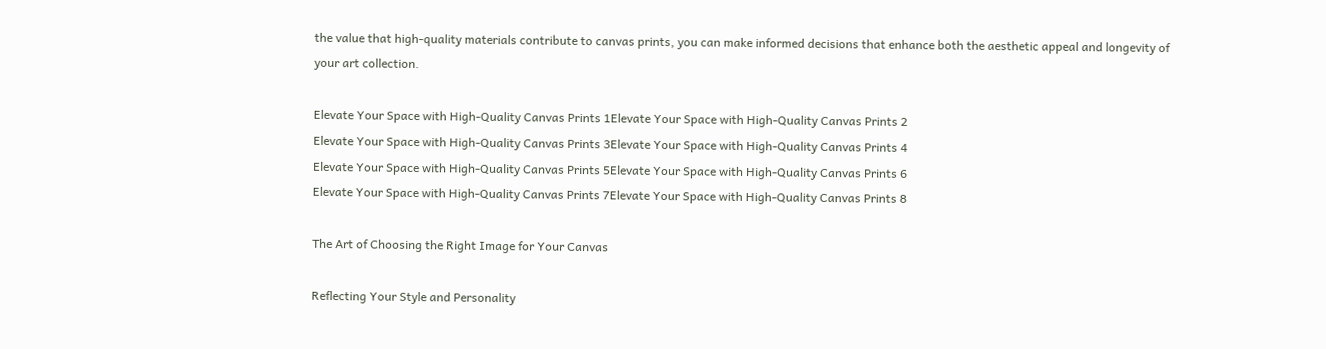the value that high-quality materials contribute to canvas prints, you can make informed decisions that enhance both the aesthetic appeal and longevity of your art collection.

Elevate Your Space with High-Quality Canvas Prints 1Elevate Your Space with High-Quality Canvas Prints 2
Elevate Your Space with High-Quality Canvas Prints 3Elevate Your Space with High-Quality Canvas Prints 4
Elevate Your Space with High-Quality Canvas Prints 5Elevate Your Space with High-Quality Canvas Prints 6
Elevate Your Space with High-Quality Canvas Prints 7Elevate Your Space with High-Quality Canvas Prints 8

The Art of Choosing the Right Image for Your Canvas

Reflecting Your Style and Personality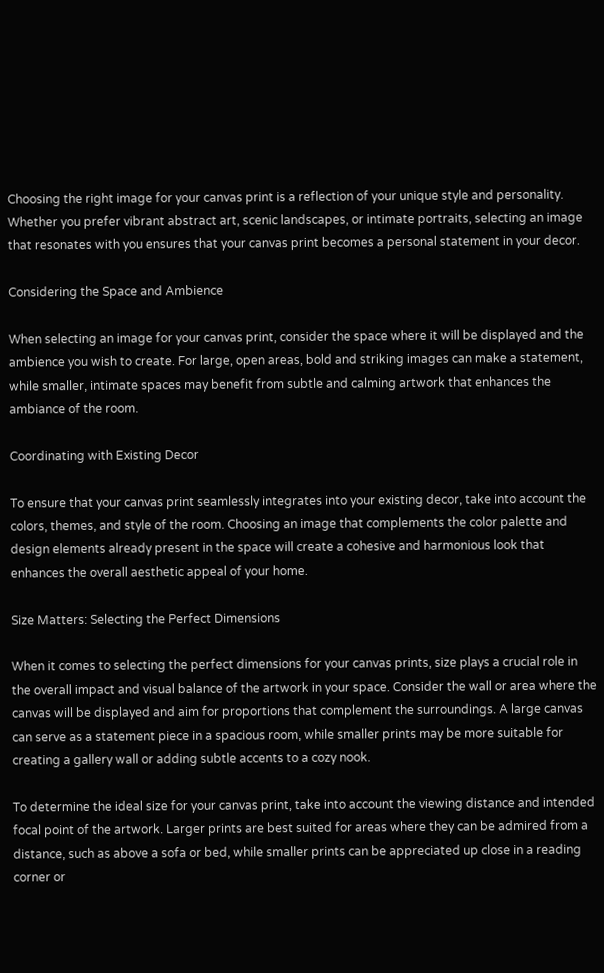Choosing the right image for your canvas print is a reflection of your unique style and personality. Whether you prefer vibrant abstract art, scenic landscapes, or intimate portraits, selecting an image that resonates with you ensures that your canvas print becomes a personal statement in your decor.

Considering the Space and Ambience

When selecting an image for your canvas print, consider the space where it will be displayed and the ambience you wish to create. For large, open areas, bold and striking images can make a statement, while smaller, intimate spaces may benefit from subtle and calming artwork that enhances the ambiance of the room.

Coordinating with Existing Decor

To ensure that your canvas print seamlessly integrates into your existing decor, take into account the colors, themes, and style of the room. Choosing an image that complements the color palette and design elements already present in the space will create a cohesive and harmonious look that enhances the overall aesthetic appeal of your home.

Size Matters: Selecting the Perfect Dimensions

When it comes to selecting the perfect dimensions for your canvas prints, size plays a crucial role in the overall impact and visual balance of the artwork in your space. Consider the wall or area where the canvas will be displayed and aim for proportions that complement the surroundings. A large canvas can serve as a statement piece in a spacious room, while smaller prints may be more suitable for creating a gallery wall or adding subtle accents to a cozy nook.

To determine the ideal size for your canvas print, take into account the viewing distance and intended focal point of the artwork. Larger prints are best suited for areas where they can be admired from a distance, such as above a sofa or bed, while smaller prints can be appreciated up close in a reading corner or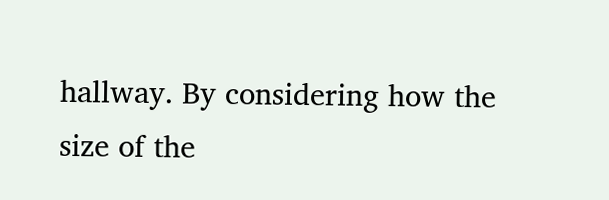hallway. By considering how the size of the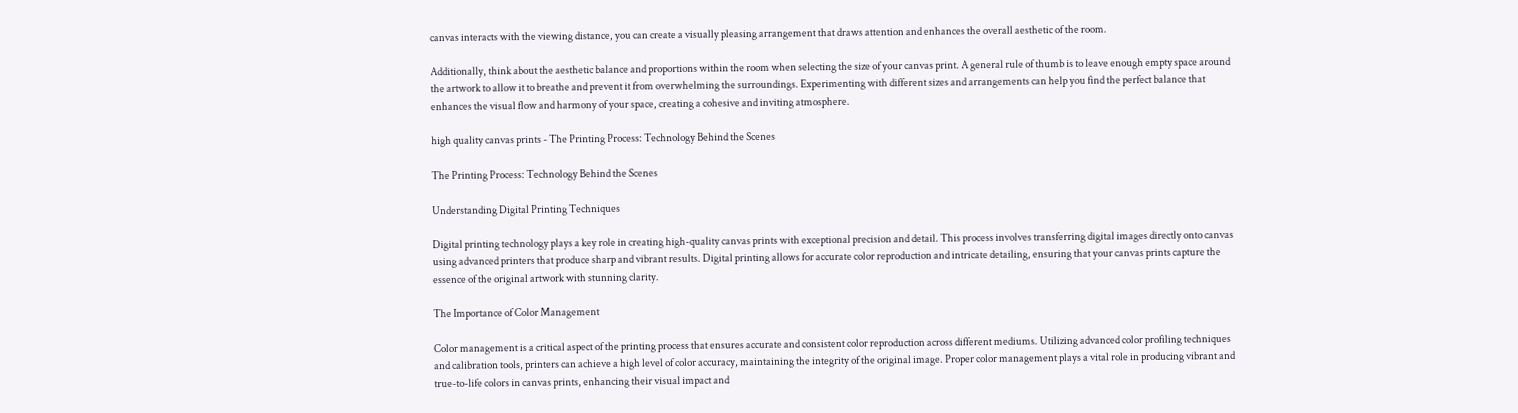canvas interacts with the viewing distance, you can create a visually pleasing arrangement that draws attention and enhances the overall aesthetic of the room.

Additionally, think about the aesthetic balance and proportions within the room when selecting the size of your canvas print. A general rule of thumb is to leave enough empty space around the artwork to allow it to breathe and prevent it from overwhelming the surroundings. Experimenting with different sizes and arrangements can help you find the perfect balance that enhances the visual flow and harmony of your space, creating a cohesive and inviting atmosphere.

high quality canvas prints - The Printing Process: Technology Behind the Scenes

The Printing Process: Technology Behind the Scenes

Understanding Digital Printing Techniques

Digital printing technology plays a key role in creating high-quality canvas prints with exceptional precision and detail. This process involves transferring digital images directly onto canvas using advanced printers that produce sharp and vibrant results. Digital printing allows for accurate color reproduction and intricate detailing, ensuring that your canvas prints capture the essence of the original artwork with stunning clarity.

The Importance of Color Management

Color management is a critical aspect of the printing process that ensures accurate and consistent color reproduction across different mediums. Utilizing advanced color profiling techniques and calibration tools, printers can achieve a high level of color accuracy, maintaining the integrity of the original image. Proper color management plays a vital role in producing vibrant and true-to-life colors in canvas prints, enhancing their visual impact and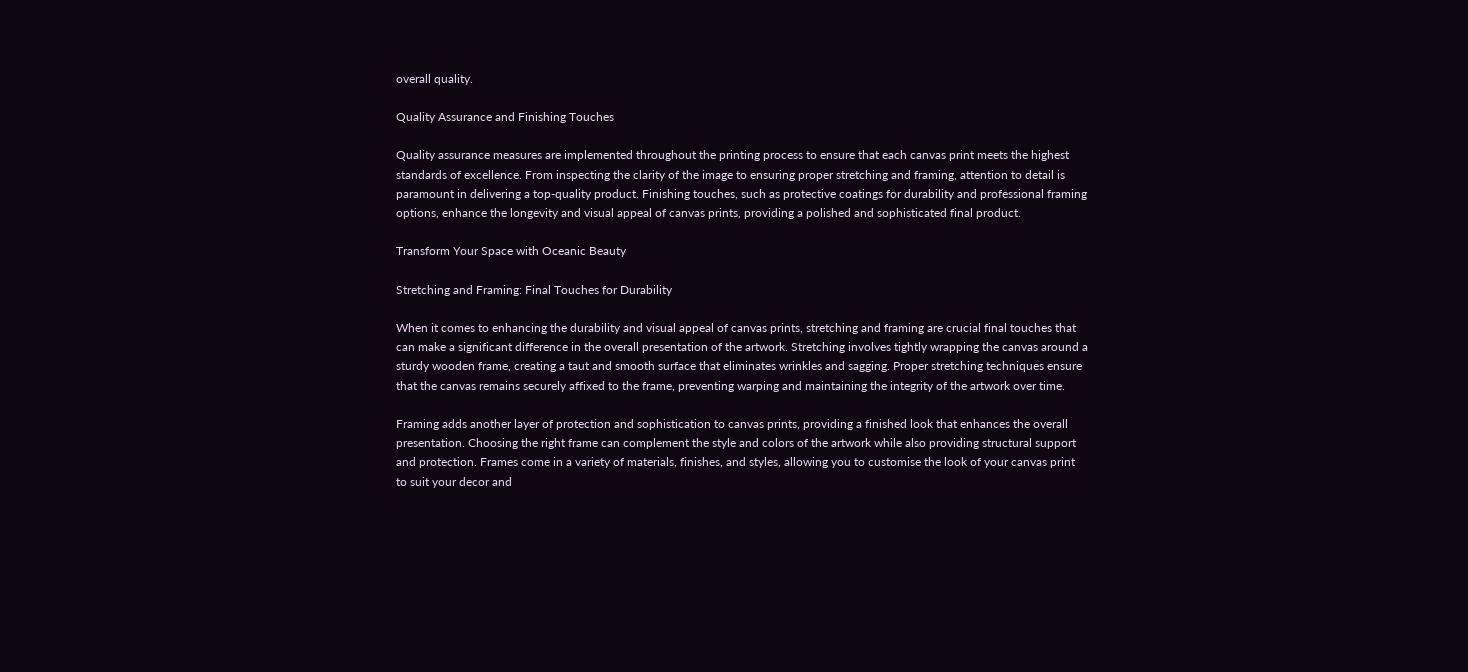overall quality.

Quality Assurance and Finishing Touches

Quality assurance measures are implemented throughout the printing process to ensure that each canvas print meets the highest standards of excellence. From inspecting the clarity of the image to ensuring proper stretching and framing, attention to detail is paramount in delivering a top-quality product. Finishing touches, such as protective coatings for durability and professional framing options, enhance the longevity and visual appeal of canvas prints, providing a polished and sophisticated final product.

Transform Your Space with Oceanic Beauty

Stretching and Framing: Final Touches for Durability

When it comes to enhancing the durability and visual appeal of canvas prints, stretching and framing are crucial final touches that can make a significant difference in the overall presentation of the artwork. Stretching involves tightly wrapping the canvas around a sturdy wooden frame, creating a taut and smooth surface that eliminates wrinkles and sagging. Proper stretching techniques ensure that the canvas remains securely affixed to the frame, preventing warping and maintaining the integrity of the artwork over time.

Framing adds another layer of protection and sophistication to canvas prints, providing a finished look that enhances the overall presentation. Choosing the right frame can complement the style and colors of the artwork while also providing structural support and protection. Frames come in a variety of materials, finishes, and styles, allowing you to customise the look of your canvas print to suit your decor and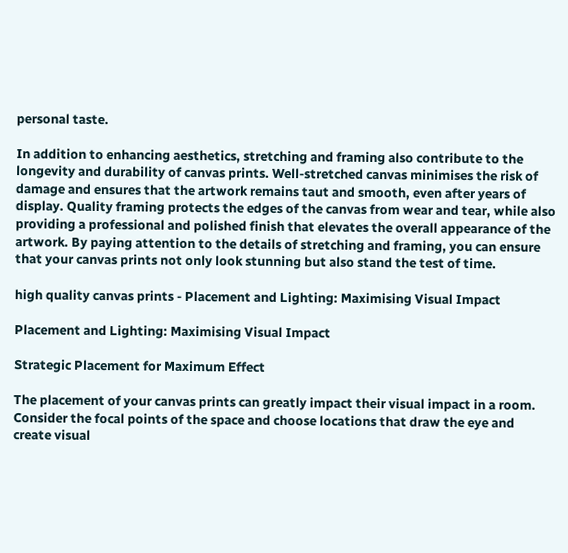personal taste.

In addition to enhancing aesthetics, stretching and framing also contribute to the longevity and durability of canvas prints. Well-stretched canvas minimises the risk of damage and ensures that the artwork remains taut and smooth, even after years of display. Quality framing protects the edges of the canvas from wear and tear, while also providing a professional and polished finish that elevates the overall appearance of the artwork. By paying attention to the details of stretching and framing, you can ensure that your canvas prints not only look stunning but also stand the test of time.

high quality canvas prints - Placement and Lighting: Maximising Visual Impact

Placement and Lighting: Maximising Visual Impact

Strategic Placement for Maximum Effect

The placement of your canvas prints can greatly impact their visual impact in a room. Consider the focal points of the space and choose locations that draw the eye and create visual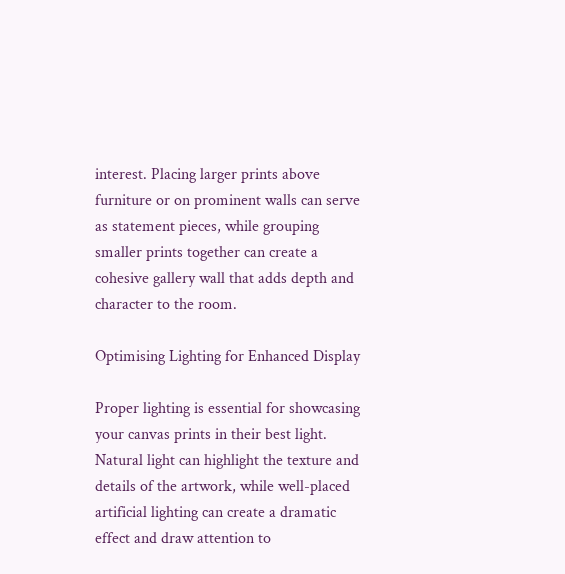interest. Placing larger prints above furniture or on prominent walls can serve as statement pieces, while grouping smaller prints together can create a cohesive gallery wall that adds depth and character to the room.

Optimising Lighting for Enhanced Display

Proper lighting is essential for showcasing your canvas prints in their best light. Natural light can highlight the texture and details of the artwork, while well-placed artificial lighting can create a dramatic effect and draw attention to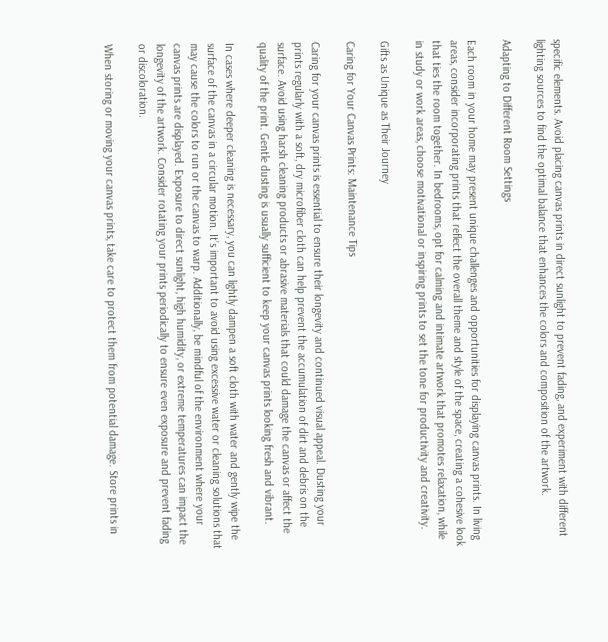specific elements. Avoid placing canvas prints in direct sunlight to prevent fading, and experiment with different lighting sources to find the optimal balance that enhances the colors and composition of the artwork.

Adapting to Different Room Settings

Each room in your home may present unique challenges and opportunities for displaying canvas prints. In living areas, consider incorporating prints that reflect the overall theme and style of the space, creating a cohesive look that ties the room together. In bedrooms, opt for calming and intimate artwork that promotes relaxation, while in study or work areas, choose motivational or inspiring prints to set the tone for productivity and creativity.

Gifts as Unique as Their Journey

Caring for Your Canvas Prints: Maintenance Tips

Caring for your canvas prints is essential to ensure their longevity and continued visual appeal. Dusting your prints regularly with a soft, dry microfiber cloth can help prevent the accumulation of dirt and debris on the surface. Avoid using harsh cleaning products or abrasive materials that could damage the canvas or affect the quality of the print. Gentle dusting is usually sufficient to keep your canvas prints looking fresh and vibrant.

In cases where deeper cleaning is necessary, you can lightly dampen a soft cloth with water and gently wipe the surface of the canvas in a circular motion. It’s important to avoid using excessive water or cleaning solutions that may cause the colors to run or the canvas to warp. Additionally, be mindful of the environment where your canvas prints are displayed. Exposure to direct sunlight, high humidity, or extreme temperatures can impact the longevity of the artwork. Consider rotating your prints periodically to ensure even exposure and prevent fading or discoloration.

When storing or moving your canvas prints, take care to protect them from potential damage. Store prints in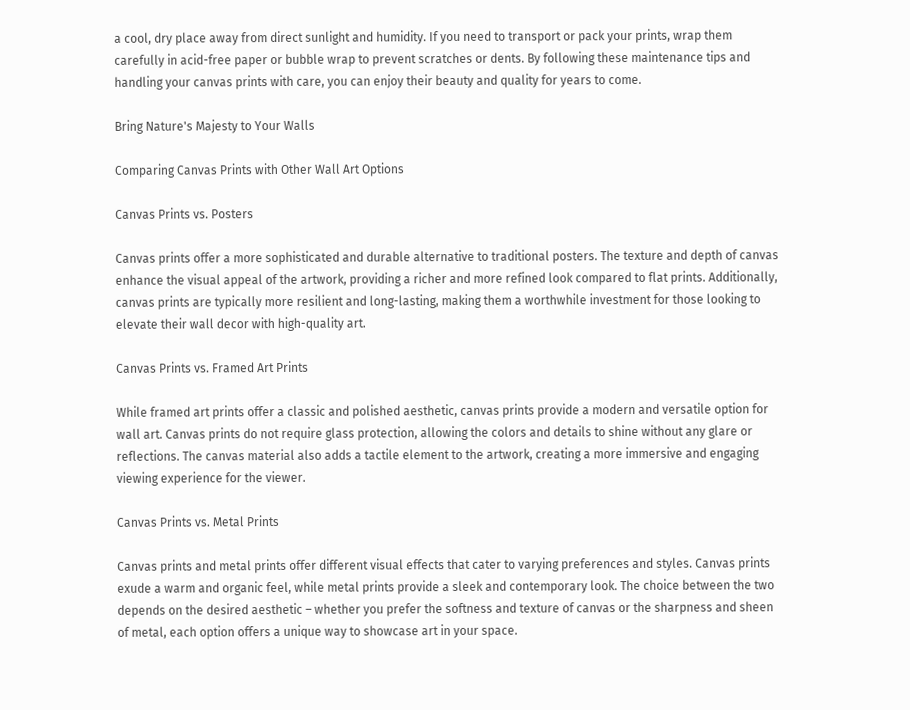a cool, dry place away from direct sunlight and humidity. If you need to transport or pack your prints, wrap them carefully in acid-free paper or bubble wrap to prevent scratches or dents. By following these maintenance tips and handling your canvas prints with care, you can enjoy their beauty and quality for years to come.

Bring Nature's Majesty to Your Walls

Comparing Canvas Prints with Other Wall Art Options

Canvas Prints vs. Posters

Canvas prints offer a more sophisticated and durable alternative to traditional posters. The texture and depth of canvas enhance the visual appeal of the artwork, providing a richer and more refined look compared to flat prints. Additionally, canvas prints are typically more resilient and long-lasting, making them a worthwhile investment for those looking to elevate their wall decor with high-quality art.

Canvas Prints vs. Framed Art Prints

While framed art prints offer a classic and polished aesthetic, canvas prints provide a modern and versatile option for wall art. Canvas prints do not require glass protection, allowing the colors and details to shine without any glare or reflections. The canvas material also adds a tactile element to the artwork, creating a more immersive and engaging viewing experience for the viewer.

Canvas Prints vs. Metal Prints

Canvas prints and metal prints offer different visual effects that cater to varying preferences and styles. Canvas prints exude a warm and organic feel, while metal prints provide a sleek and contemporary look. The choice between the two depends on the desired aesthetic – whether you prefer the softness and texture of canvas or the sharpness and sheen of metal, each option offers a unique way to showcase art in your space.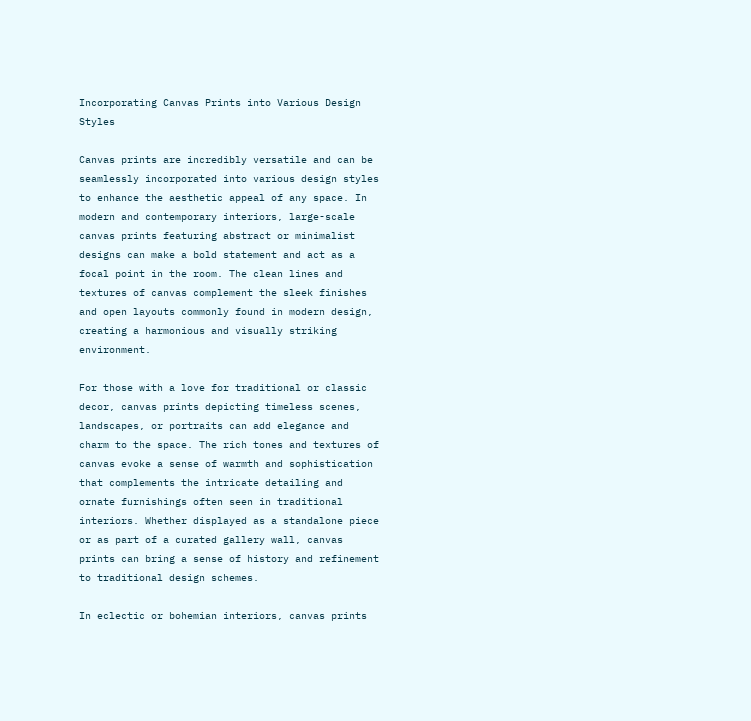Incorporating Canvas Prints into Various Design Styles

Canvas prints are incredibly versatile and can be seamlessly incorporated into various design styles to enhance the aesthetic appeal of any space. In modern and contemporary interiors, large-scale canvas prints featuring abstract or minimalist designs can make a bold statement and act as a focal point in the room. The clean lines and textures of canvas complement the sleek finishes and open layouts commonly found in modern design, creating a harmonious and visually striking environment.

For those with a love for traditional or classic decor, canvas prints depicting timeless scenes, landscapes, or portraits can add elegance and charm to the space. The rich tones and textures of canvas evoke a sense of warmth and sophistication that complements the intricate detailing and ornate furnishings often seen in traditional interiors. Whether displayed as a standalone piece or as part of a curated gallery wall, canvas prints can bring a sense of history and refinement to traditional design schemes.

In eclectic or bohemian interiors, canvas prints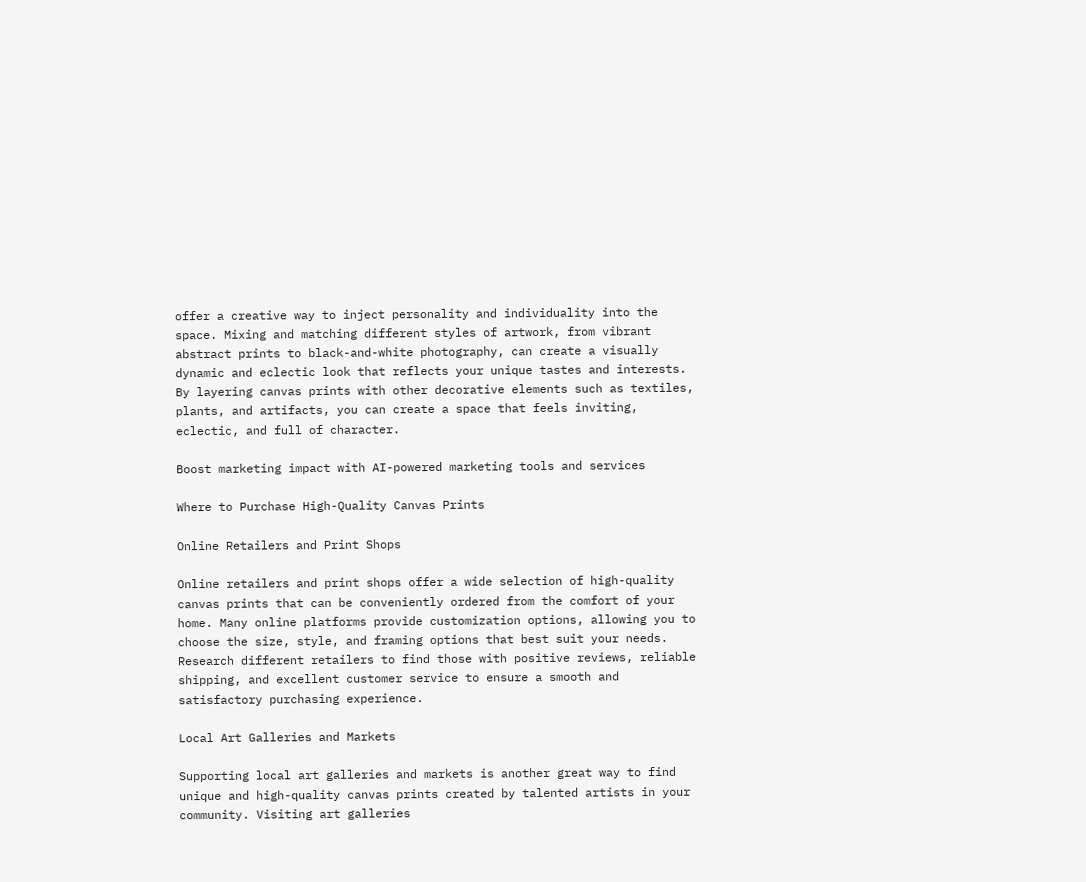offer a creative way to inject personality and individuality into the space. Mixing and matching different styles of artwork, from vibrant abstract prints to black-and-white photography, can create a visually dynamic and eclectic look that reflects your unique tastes and interests. By layering canvas prints with other decorative elements such as textiles, plants, and artifacts, you can create a space that feels inviting, eclectic, and full of character.

Boost marketing impact with AI-powered marketing tools and services

Where to Purchase High-Quality Canvas Prints

Online Retailers and Print Shops

Online retailers and print shops offer a wide selection of high-quality canvas prints that can be conveniently ordered from the comfort of your home. Many online platforms provide customization options, allowing you to choose the size, style, and framing options that best suit your needs. Research different retailers to find those with positive reviews, reliable shipping, and excellent customer service to ensure a smooth and satisfactory purchasing experience.

Local Art Galleries and Markets

Supporting local art galleries and markets is another great way to find unique and high-quality canvas prints created by talented artists in your community. Visiting art galleries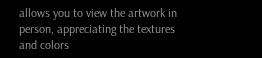allows you to view the artwork in person, appreciating the textures and colors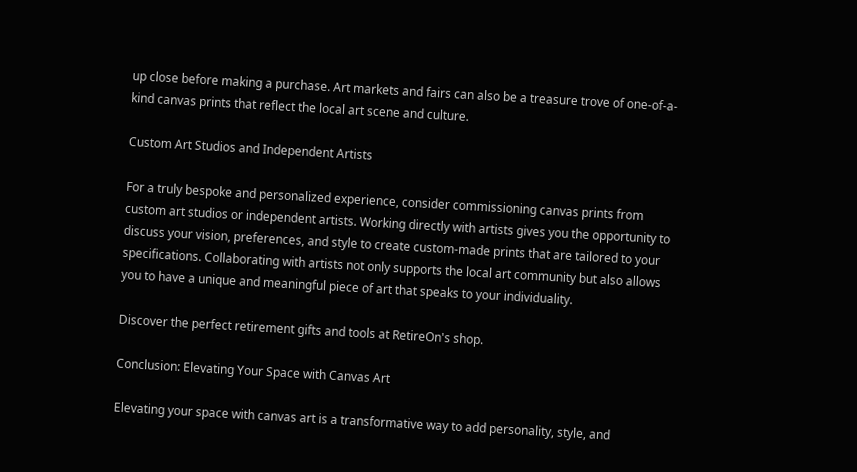up close before making a purchase. Art markets and fairs can also be a treasure trove of one-of-a-kind canvas prints that reflect the local art scene and culture.

Custom Art Studios and Independent Artists

For a truly bespoke and personalized experience, consider commissioning canvas prints from custom art studios or independent artists. Working directly with artists gives you the opportunity to discuss your vision, preferences, and style to create custom-made prints that are tailored to your specifications. Collaborating with artists not only supports the local art community but also allows you to have a unique and meaningful piece of art that speaks to your individuality.

Discover the perfect retirement gifts and tools at RetireOn's shop.

Conclusion: Elevating Your Space with Canvas Art

Elevating your space with canvas art is a transformative way to add personality, style, and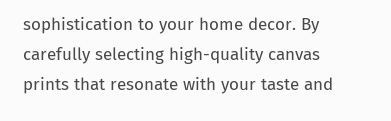sophistication to your home decor. By carefully selecting high-quality canvas prints that resonate with your taste and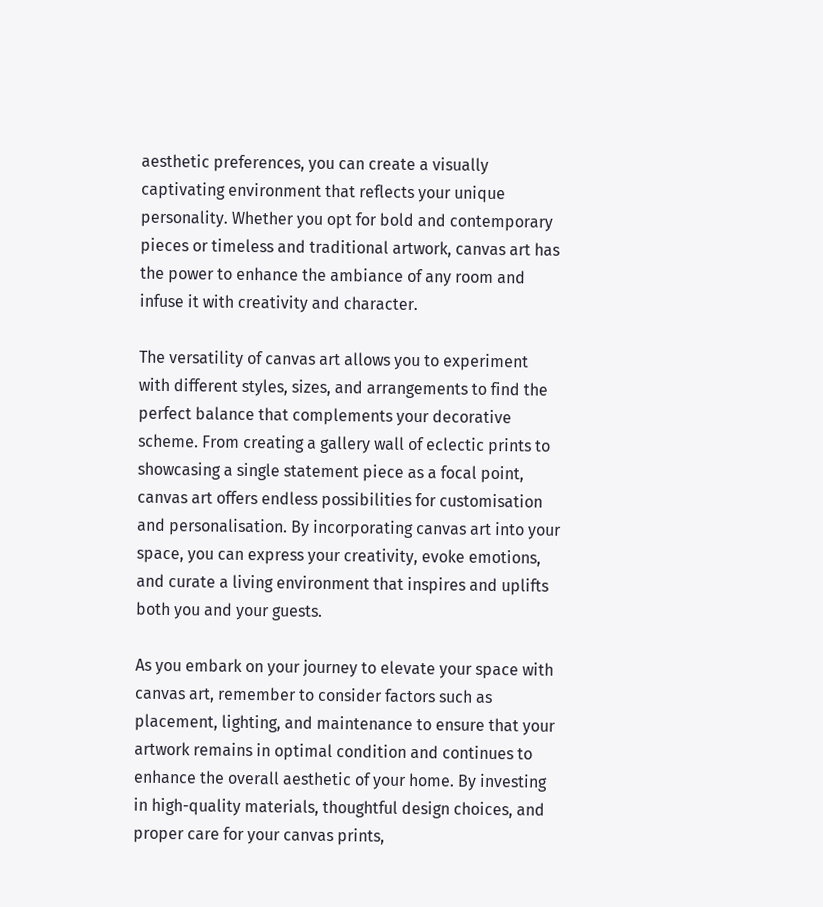aesthetic preferences, you can create a visually captivating environment that reflects your unique personality. Whether you opt for bold and contemporary pieces or timeless and traditional artwork, canvas art has the power to enhance the ambiance of any room and infuse it with creativity and character.

The versatility of canvas art allows you to experiment with different styles, sizes, and arrangements to find the perfect balance that complements your decorative scheme. From creating a gallery wall of eclectic prints to showcasing a single statement piece as a focal point, canvas art offers endless possibilities for customisation and personalisation. By incorporating canvas art into your space, you can express your creativity, evoke emotions, and curate a living environment that inspires and uplifts both you and your guests.

As you embark on your journey to elevate your space with canvas art, remember to consider factors such as placement, lighting, and maintenance to ensure that your artwork remains in optimal condition and continues to enhance the overall aesthetic of your home. By investing in high-quality materials, thoughtful design choices, and proper care for your canvas prints,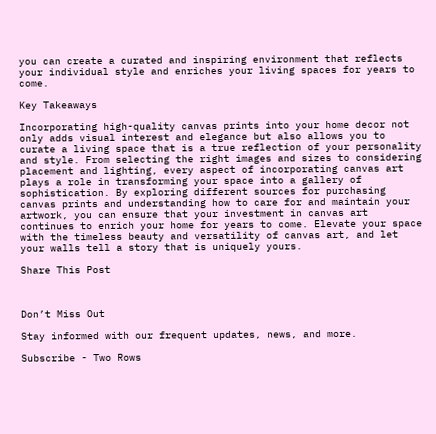you can create a curated and inspiring environment that reflects your individual style and enriches your living spaces for years to come.

Key Takeaways

Incorporating high-quality canvas prints into your home decor not only adds visual interest and elegance but also allows you to curate a living space that is a true reflection of your personality and style. From selecting the right images and sizes to considering placement and lighting, every aspect of incorporating canvas art plays a role in transforming your space into a gallery of sophistication. By exploring different sources for purchasing canvas prints and understanding how to care for and maintain your artwork, you can ensure that your investment in canvas art continues to enrich your home for years to come. Elevate your space with the timeless beauty and versatility of canvas art, and let your walls tell a story that is uniquely yours.

Share This Post



Don’t Miss Out

Stay informed with our frequent updates, news, and more.

Subscribe - Two Rows